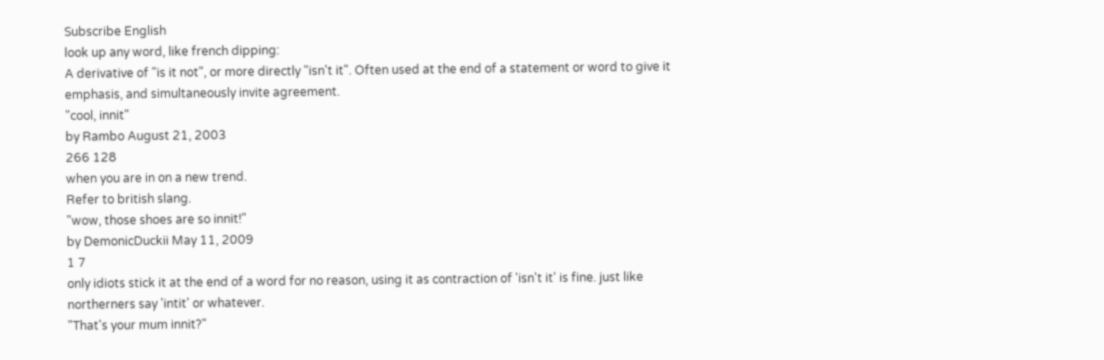Subscribe English
look up any word, like french dipping:
A derivative of "is it not", or more directly "isn't it". Often used at the end of a statement or word to give it emphasis, and simultaneously invite agreement.
"cool, innit"
by Rambo August 21, 2003
266 128
when you are in on a new trend.
Refer to british slang.
"wow, those shoes are so innit!"
by DemonicDuckii May 11, 2009
1 7
only idiots stick it at the end of a word for no reason, using it as contraction of 'isn't it' is fine. just like northerners say 'intit' or whatever.
"That's your mum innit?"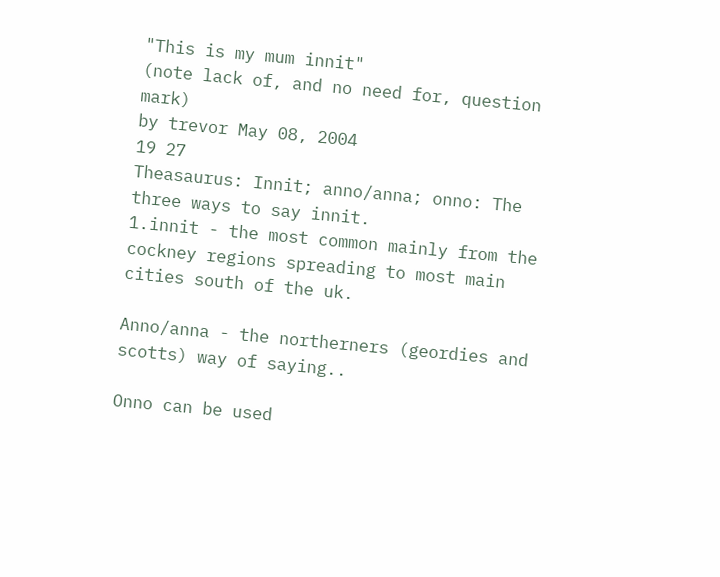"This is my mum innit"
(note lack of, and no need for, question mark)
by trevor May 08, 2004
19 27
Theasaurus: Innit; anno/anna; onno: The three ways to say innit.
1.innit - the most common mainly from the cockney regions spreading to most main cities south of the uk.

Anno/anna - the northerners (geordies and scotts) way of saying..

Onno can be used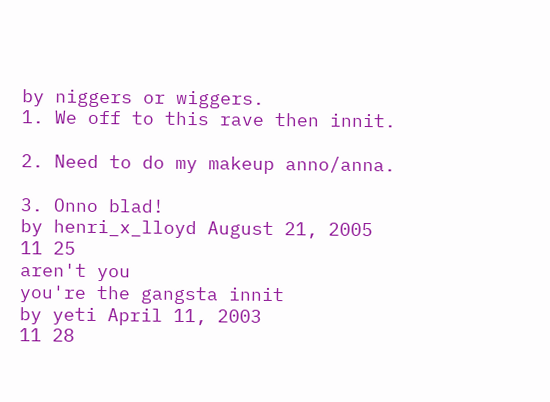by niggers or wiggers.
1. We off to this rave then innit.

2. Need to do my makeup anno/anna.

3. Onno blad!
by henri_x_lloyd August 21, 2005
11 25
aren't you
you're the gangsta innit
by yeti April 11, 2003
11 28